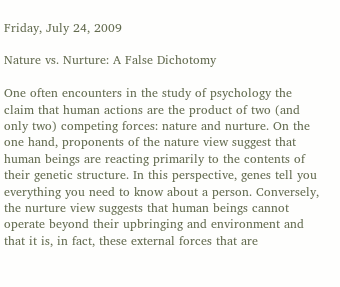Friday, July 24, 2009

Nature vs. Nurture: A False Dichotomy

One often encounters in the study of psychology the claim that human actions are the product of two (and only two) competing forces: nature and nurture. On the one hand, proponents of the nature view suggest that human beings are reacting primarily to the contents of their genetic structure. In this perspective, genes tell you everything you need to know about a person. Conversely, the nurture view suggests that human beings cannot operate beyond their upbringing and environment and that it is, in fact, these external forces that are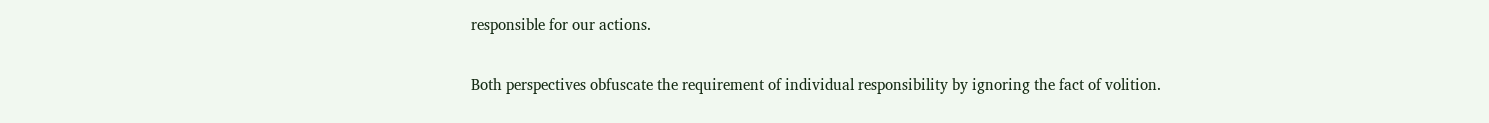responsible for our actions.

Both perspectives obfuscate the requirement of individual responsibility by ignoring the fact of volition.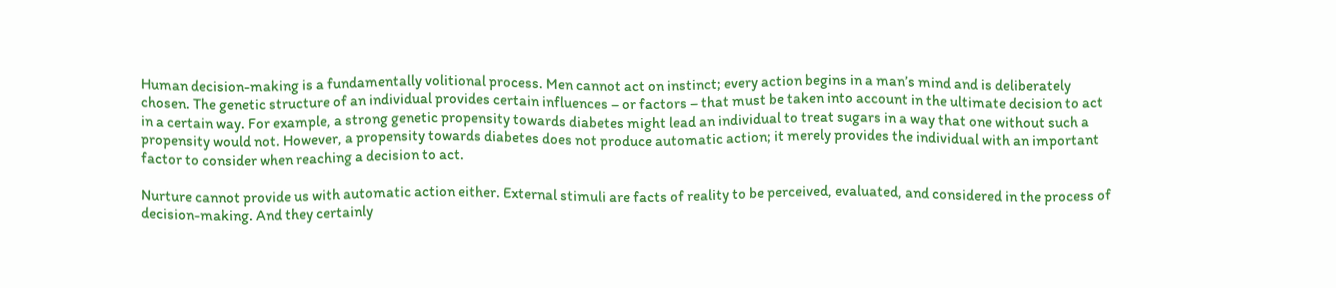Human decision-making is a fundamentally volitional process. Men cannot act on instinct; every action begins in a man’s mind and is deliberately chosen. The genetic structure of an individual provides certain influences – or factors – that must be taken into account in the ultimate decision to act in a certain way. For example, a strong genetic propensity towards diabetes might lead an individual to treat sugars in a way that one without such a propensity would not. However, a propensity towards diabetes does not produce automatic action; it merely provides the individual with an important factor to consider when reaching a decision to act.

Nurture cannot provide us with automatic action either. External stimuli are facts of reality to be perceived, evaluated, and considered in the process of decision-making. And they certainly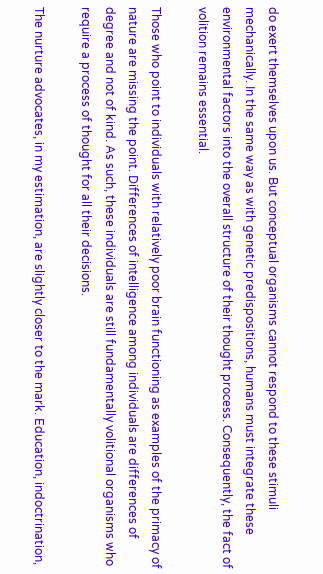do exert themselves upon us. But conceptual organisms cannot respond to these stimuli mechanically. In the same way as with genetic predispositions, humans must integrate these environmental factors into the overall structure of their thought process. Consequently, the fact of volition remains essential.

Those who point to individuals with relatively poor brain functioning as examples of the primacy of nature are missing the point. Differences of intelligence among individuals are differences of degree and not of kind. As such, these individuals are still fundamentally volitional organisms who require a process of thought for all their decisions.

The nurture advocates, in my estimation, are slightly closer to the mark. Education, indoctrination,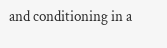and conditioning in a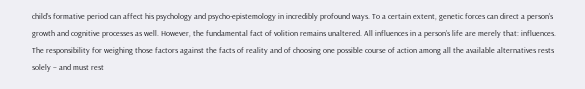child’s formative period can affect his psychology and psycho-epistemology in incredibly profound ways. To a certain extent, genetic forces can direct a person’s growth and cognitive processes as well. However, the fundamental fact of volition remains unaltered. All influences in a person’s life are merely that: influences. The responsibility for weighing those factors against the facts of reality and of choosing one possible course of action among all the available alternatives rests solely – and must rest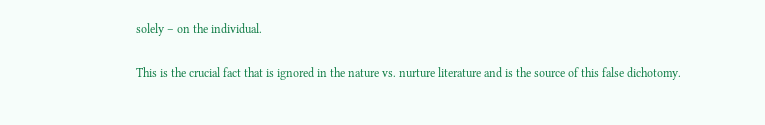solely – on the individual.

This is the crucial fact that is ignored in the nature vs. nurture literature and is the source of this false dichotomy.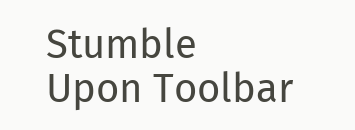Stumble Upon Toolbar